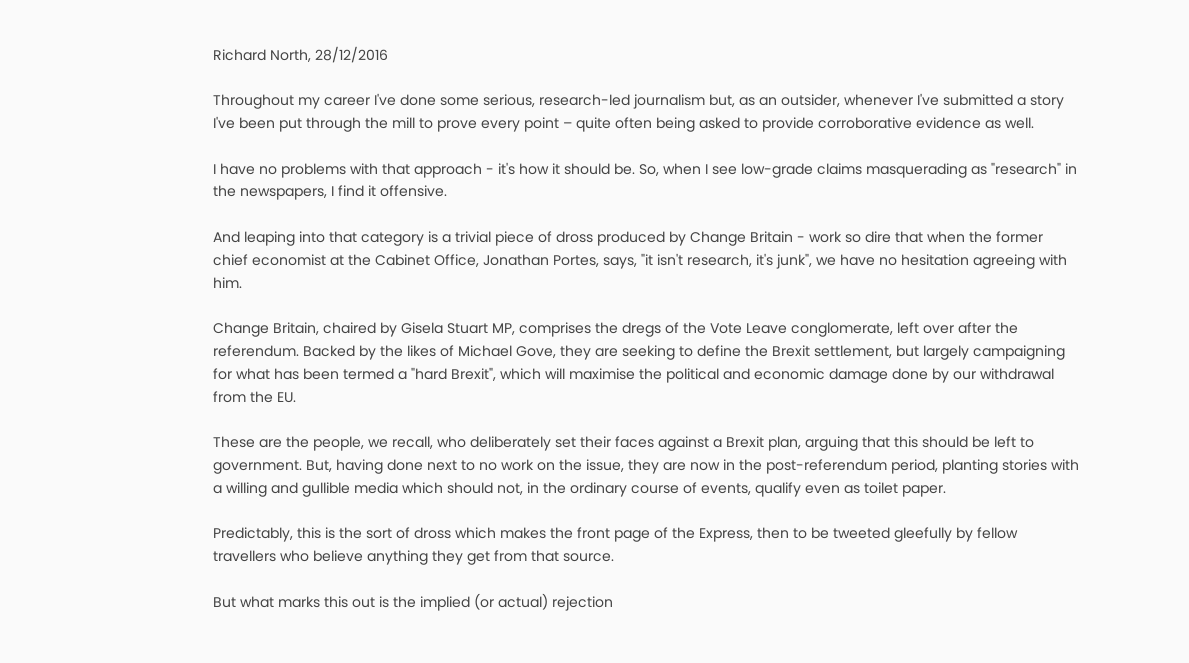Richard North, 28/12/2016

Throughout my career I've done some serious, research-led journalism but, as an outsider, whenever I've submitted a story I've been put through the mill to prove every point – quite often being asked to provide corroborative evidence as well.

I have no problems with that approach - it's how it should be. So, when I see low-grade claims masquerading as "research" in the newspapers, I find it offensive.

And leaping into that category is a trivial piece of dross produced by Change Britain - work so dire that when the former chief economist at the Cabinet Office, Jonathan Portes, says, "it isn't research, it's junk", we have no hesitation agreeing with him.

Change Britain, chaired by Gisela Stuart MP, comprises the dregs of the Vote Leave conglomerate, left over after the referendum. Backed by the likes of Michael Gove, they are seeking to define the Brexit settlement, but largely campaigning for what has been termed a "hard Brexit", which will maximise the political and economic damage done by our withdrawal from the EU.

These are the people, we recall, who deliberately set their faces against a Brexit plan, arguing that this should be left to government. But, having done next to no work on the issue, they are now in the post-referendum period, planting stories with a willing and gullible media which should not, in the ordinary course of events, qualify even as toilet paper.

Predictably, this is the sort of dross which makes the front page of the Express, then to be tweeted gleefully by fellow travellers who believe anything they get from that source.

But what marks this out is the implied (or actual) rejection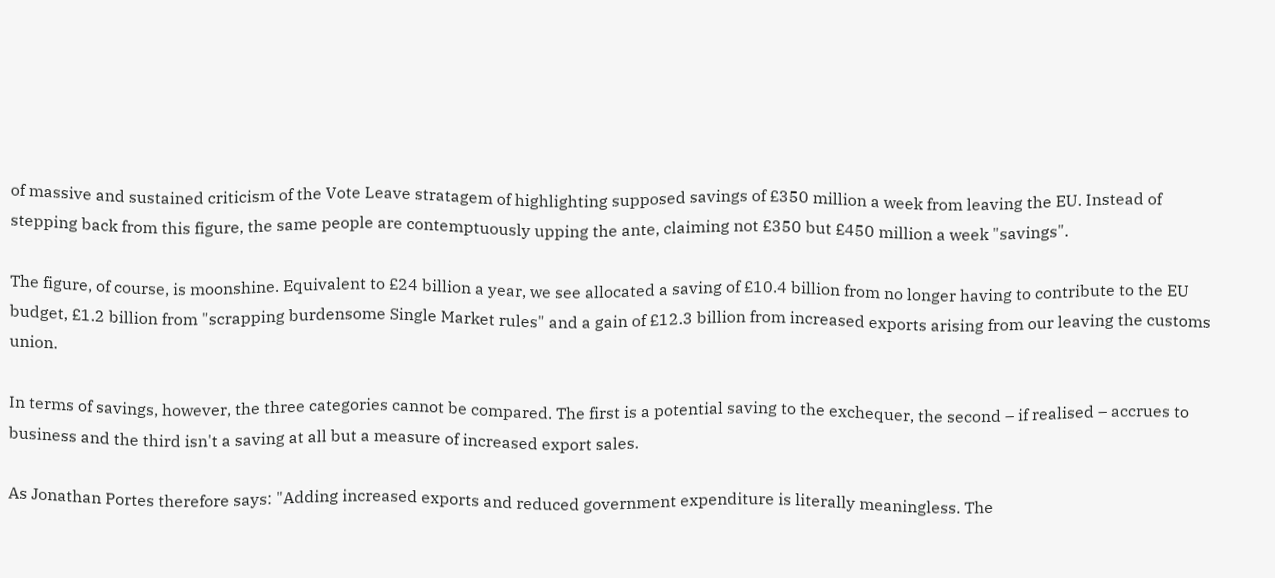of massive and sustained criticism of the Vote Leave stratagem of highlighting supposed savings of £350 million a week from leaving the EU. Instead of stepping back from this figure, the same people are contemptuously upping the ante, claiming not £350 but £450 million a week "savings".

The figure, of course, is moonshine. Equivalent to £24 billion a year, we see allocated a saving of £10.4 billion from no longer having to contribute to the EU budget, £1.2 billion from "scrapping burdensome Single Market rules" and a gain of £12.3 billion from increased exports arising from our leaving the customs union.

In terms of savings, however, the three categories cannot be compared. The first is a potential saving to the exchequer, the second – if realised – accrues to business and the third isn't a saving at all but a measure of increased export sales.

As Jonathan Portes therefore says: "Adding increased exports and reduced government expenditure is literally meaningless. The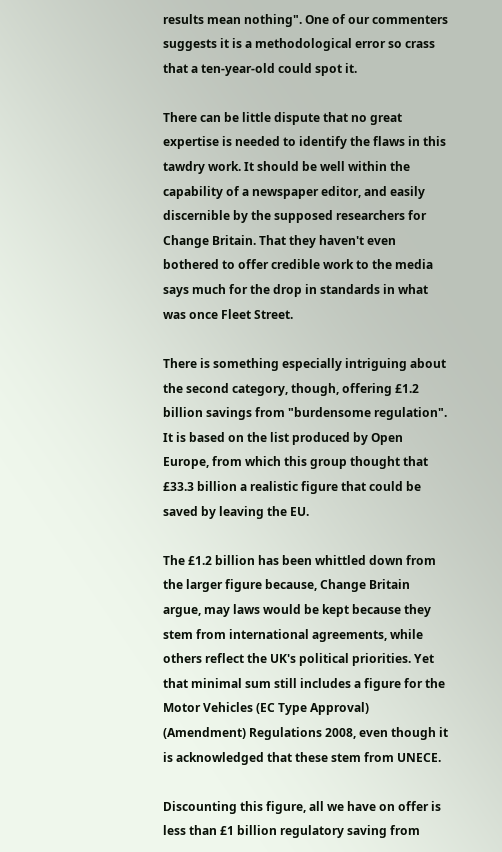results mean nothing". One of our commenters suggests it is a methodological error so crass that a ten-year-old could spot it.

There can be little dispute that no great expertise is needed to identify the flaws in this tawdry work. It should be well within the capability of a newspaper editor, and easily discernible by the supposed researchers for Change Britain. That they haven't even bothered to offer credible work to the media says much for the drop in standards in what was once Fleet Street.

There is something especially intriguing about the second category, though, offering £1.2 billion savings from "burdensome regulation". It is based on the list produced by Open Europe, from which this group thought that £33.3 billion a realistic figure that could be saved by leaving the EU.

The £1.2 billion has been whittled down from the larger figure because, Change Britain argue, may laws would be kept because they stem from international agreements, while others reflect the UK's political priorities. Yet that minimal sum still includes a figure for the Motor Vehicles (EC Type Approval) (Amendment) Regulations 2008, even though it is acknowledged that these stem from UNECE.

Discounting this figure, all we have on offer is less than £1 billion regulatory saving from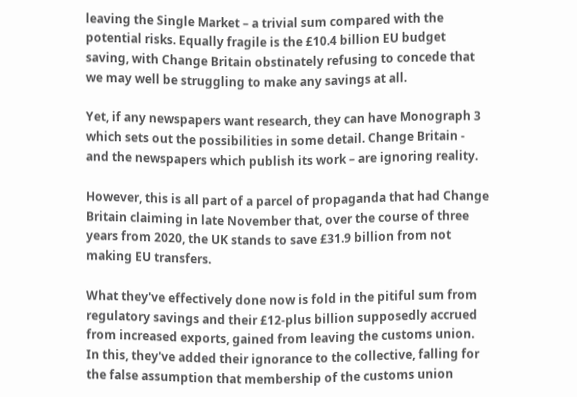leaving the Single Market – a trivial sum compared with the potential risks. Equally fragile is the £10.4 billion EU budget saving, with Change Britain obstinately refusing to concede that we may well be struggling to make any savings at all.

Yet, if any newspapers want research, they can have Monograph 3 which sets out the possibilities in some detail. Change Britain - and the newspapers which publish its work – are ignoring reality.

However, this is all part of a parcel of propaganda that had Change Britain claiming in late November that, over the course of three years from 2020, the UK stands to save £31.9 billion from not making EU transfers.

What they've effectively done now is fold in the pitiful sum from regulatory savings and their £12-plus billion supposedly accrued from increased exports, gained from leaving the customs union. In this, they've added their ignorance to the collective, falling for the false assumption that membership of the customs union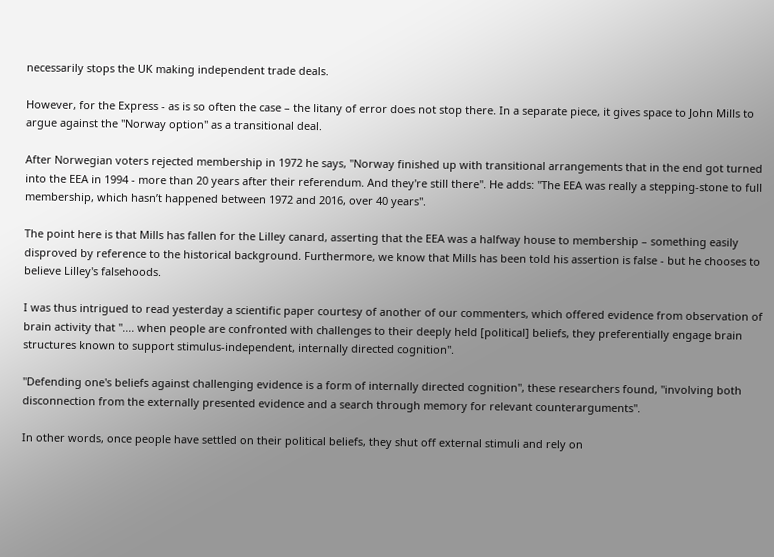necessarily stops the UK making independent trade deals.

However, for the Express - as is so often the case – the litany of error does not stop there. In a separate piece, it gives space to John Mills to argue against the "Norway option" as a transitional deal.

After Norwegian voters rejected membership in 1972 he says, "Norway finished up with transitional arrangements that in the end got turned into the EEA in 1994 - more than 20 years after their referendum. And they're still there". He adds: "The EEA was really a stepping-stone to full membership, which hasn’t happened between 1972 and 2016, over 40 years".

The point here is that Mills has fallen for the Lilley canard, asserting that the EEA was a halfway house to membership – something easily disproved by reference to the historical background. Furthermore, we know that Mills has been told his assertion is false - but he chooses to believe Lilley's falsehoods.

I was thus intrigued to read yesterday a scientific paper courtesy of another of our commenters, which offered evidence from observation of brain activity that ".... when people are confronted with challenges to their deeply held [political] beliefs, they preferentially engage brain structures known to support stimulus-independent, internally directed cognition".

"Defending one's beliefs against challenging evidence is a form of internally directed cognition", these researchers found, "involving both disconnection from the externally presented evidence and a search through memory for relevant counterarguments".

In other words, once people have settled on their political beliefs, they shut off external stimuli and rely on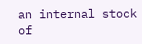an internal stock of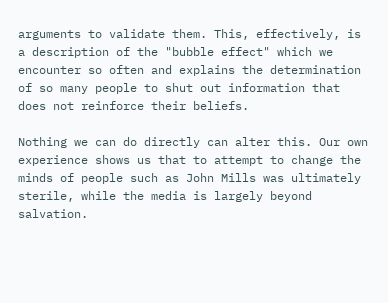arguments to validate them. This, effectively, is a description of the "bubble effect" which we encounter so often and explains the determination of so many people to shut out information that does not reinforce their beliefs.

Nothing we can do directly can alter this. Our own experience shows us that to attempt to change the minds of people such as John Mills was ultimately sterile, while the media is largely beyond salvation.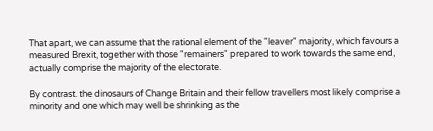That apart, we can assume that the rational element of the "leaver" majority, which favours a measured Brexit, together with those "remainers" prepared to work towards the same end, actually comprise the majority of the electorate.

By contrast. the dinosaurs of Change Britain and their fellow travellers most likely comprise a minority and one which may well be shrinking as the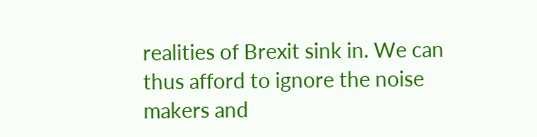realities of Brexit sink in. We can thus afford to ignore the noise makers and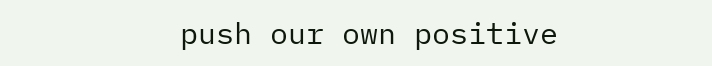push our own positive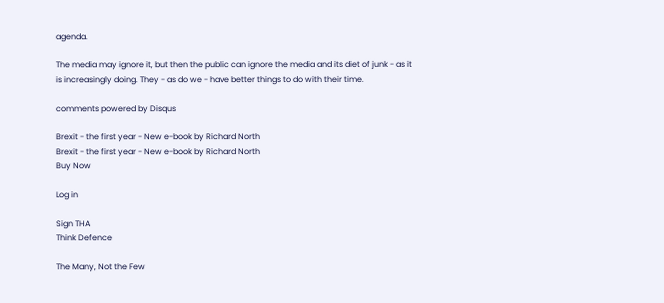agenda.

The media may ignore it, but then the public can ignore the media and its diet of junk - as it is increasingly doing. They - as do we - have better things to do with their time.

comments powered by Disqus

Brexit - the first year - New e-book by Richard North
Brexit - the first year - New e-book by Richard North
Buy Now

Log in

Sign THA
Think Defence

The Many, Not the Few